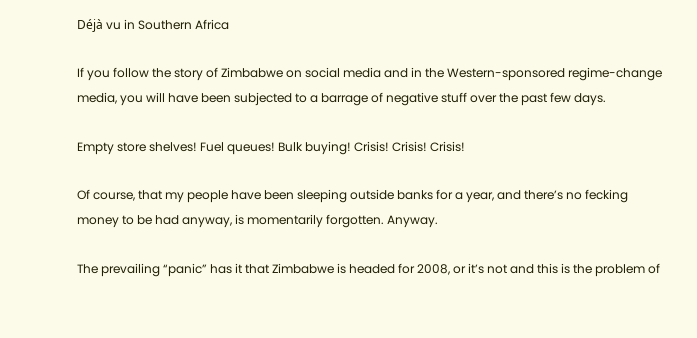Déjà vu in Southern Africa

If you follow the story of Zimbabwe on social media and in the Western-sponsored regime-change media, you will have been subjected to a barrage of negative stuff over the past few days.

Empty store shelves! Fuel queues! Bulk buying! Crisis! Crisis! Crisis!

Of course, that my people have been sleeping outside banks for a year, and there’s no fecking money to be had anyway, is momentarily forgotten. Anyway.

The prevailing “panic” has it that Zimbabwe is headed for 2008, or it’s not and this is the problem of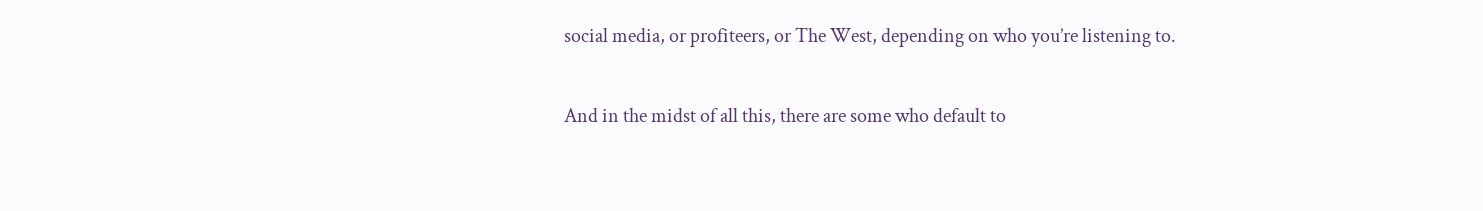social media, or profiteers, or The West, depending on who you’re listening to.

And in the midst of all this, there are some who default to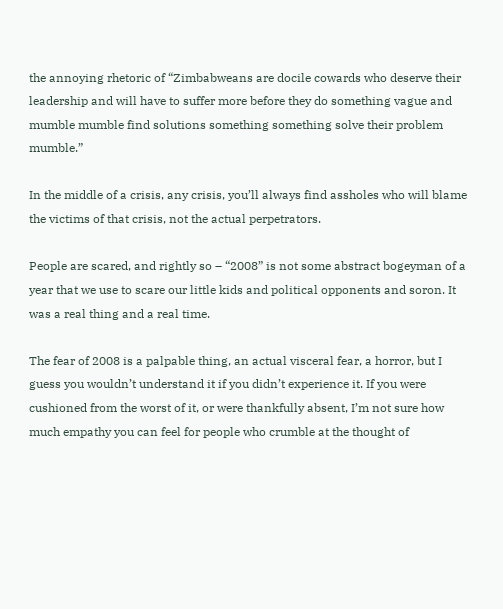the annoying rhetoric of “Zimbabweans are docile cowards who deserve their leadership and will have to suffer more before they do something vague and mumble mumble find solutions something something solve their problem mumble.”

In the middle of a crisis, any crisis, you’ll always find assholes who will blame the victims of that crisis, not the actual perpetrators.

People are scared, and rightly so – “2008” is not some abstract bogeyman of a year that we use to scare our little kids and political opponents and soron. It was a real thing and a real time.

The fear of 2008 is a palpable thing, an actual visceral fear, a horror, but I guess you wouldn’t understand it if you didn’t experience it. If you were cushioned from the worst of it, or were thankfully absent, I’m not sure how much empathy you can feel for people who crumble at the thought of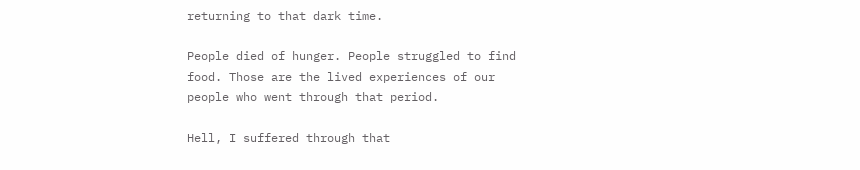returning to that dark time.

People died of hunger. People struggled to find food. Those are the lived experiences of our people who went through that period.

Hell, I suffered through that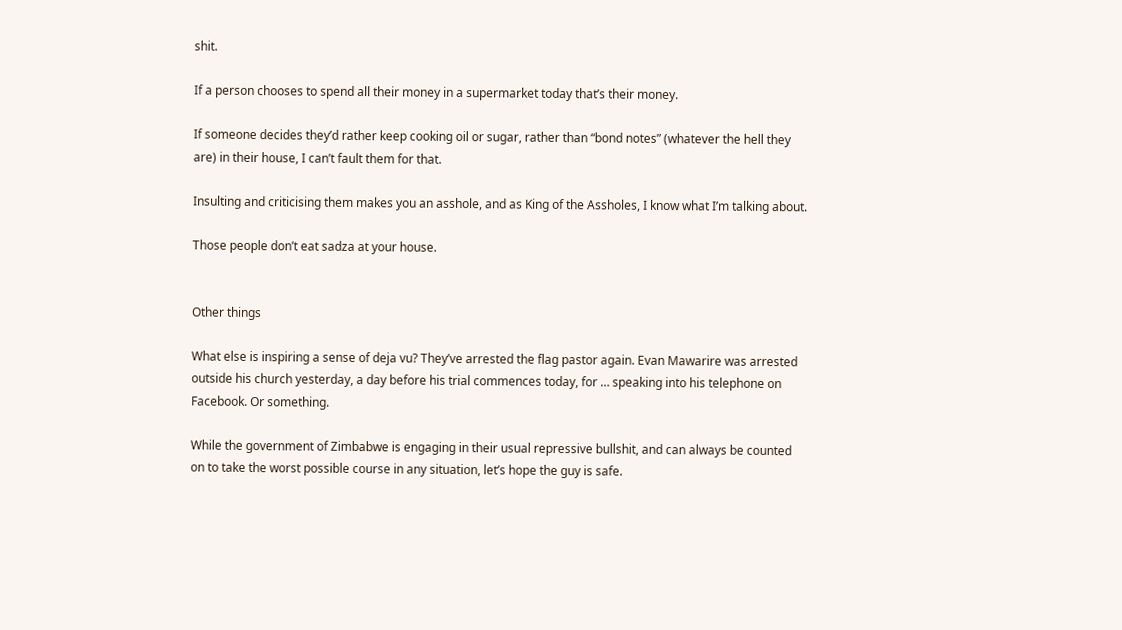shit.

If a person chooses to spend all their money in a supermarket today that’s their money.

If someone decides they’d rather keep cooking oil or sugar, rather than “bond notes” (whatever the hell they are) in their house, I can’t fault them for that.

Insulting and criticising them makes you an asshole, and as King of the Assholes, I know what I’m talking about.

Those people don’t eat sadza at your house.


Other things

What else is inspiring a sense of deja vu? They’ve arrested the flag pastor again. Evan Mawarire was arrested outside his church yesterday, a day before his trial commences today, for … speaking into his telephone on Facebook. Or something.

While the government of Zimbabwe is engaging in their usual repressive bullshit, and can always be counted on to take the worst possible course in any situation, let’s hope the guy is safe.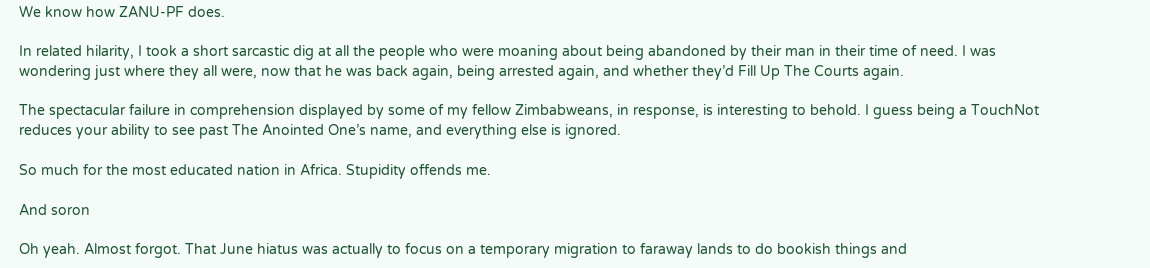We know how ZANU-PF does.

In related hilarity, I took a short sarcastic dig at all the people who were moaning about being abandoned by their man in their time of need. I was wondering just where they all were, now that he was back again, being arrested again, and whether they’d Fill Up The Courts again.

The spectacular failure in comprehension displayed by some of my fellow Zimbabweans, in response, is interesting to behold. I guess being a TouchNot reduces your ability to see past The Anointed One’s name, and everything else is ignored.

So much for the most educated nation in Africa. Stupidity offends me.

And soron

Oh yeah. Almost forgot. That June hiatus was actually to focus on a temporary migration to faraway lands to do bookish things and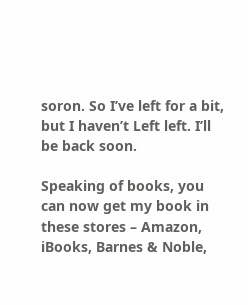soron. So I’ve left for a bit, but I haven’t Left left. I’ll be back soon.

Speaking of books, you can now get my book in these stores – Amazon, iBooks, Barnes & Noble,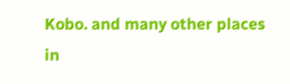Kobo. and many other places in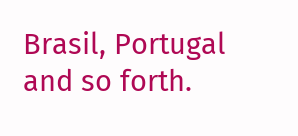Brasil, Portugal and so forth.